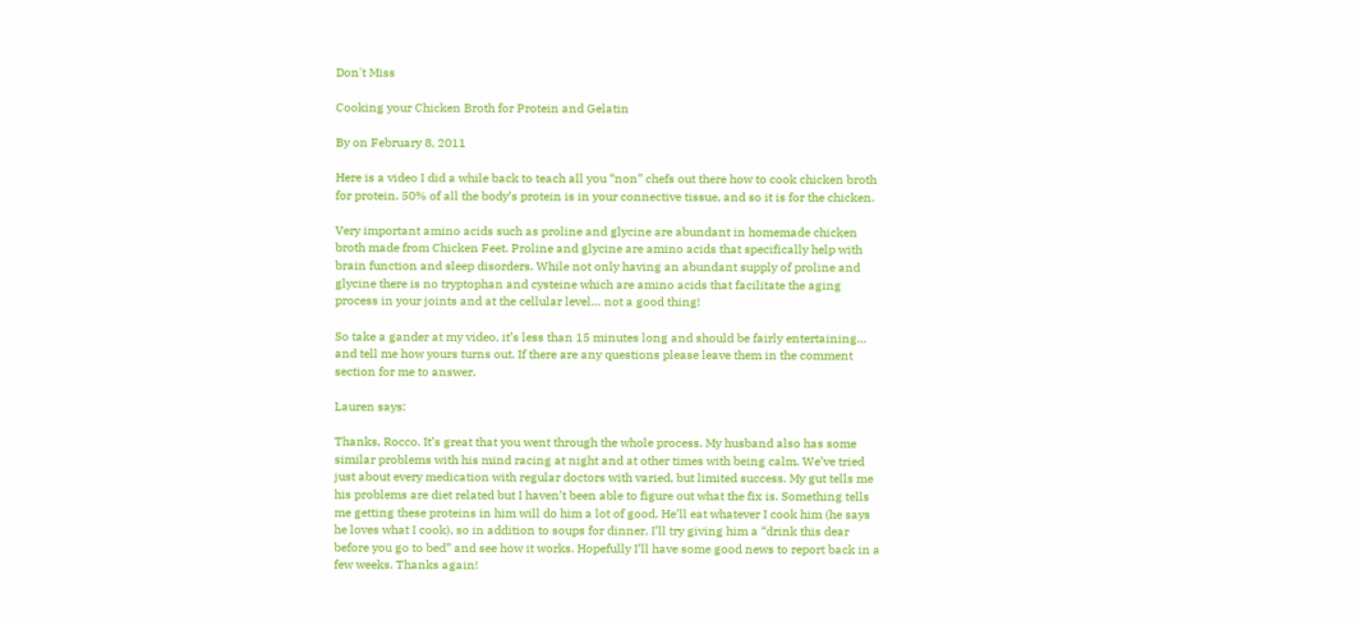Don't Miss

Cooking your Chicken Broth for Protein and Gelatin

By on February 8, 2011

Here is a video I did a while back to teach all you “non” chefs out there how to cook chicken broth for protein. 50% of all the body’s protein is in your connective tissue, and so it is for the chicken.

Very important amino acids such as proline and glycine are abundant in homemade chicken broth made from Chicken Feet. Proline and glycine are amino acids that specifically help with brain function and sleep disorders. While not only having an abundant supply of proline and glycine there is no tryptophan and cysteine which are amino acids that facilitate the aging process in your joints and at the cellular level… not a good thing!

So take a gander at my video, it’s less than 15 minutes long and should be fairly entertaining… and tell me how yours turns out. If there are any questions please leave them in the comment section for me to answer.

Lauren says:

Thanks, Rocco. It’s great that you went through the whole process. My husband also has some similar problems with his mind racing at night and at other times with being calm. We’ve tried just about every medication with regular doctors with varied, but limited success. My gut tells me his problems are diet related but I haven’t been able to figure out what the fix is. Something tells me getting these proteins in him will do him a lot of good. He’ll eat whatever I cook him (he says he loves what I cook), so in addition to soups for dinner, I’ll try giving him a “drink this dear before you go to bed” and see how it works. Hopefully I’ll have some good news to report back in a few weeks. Thanks again!